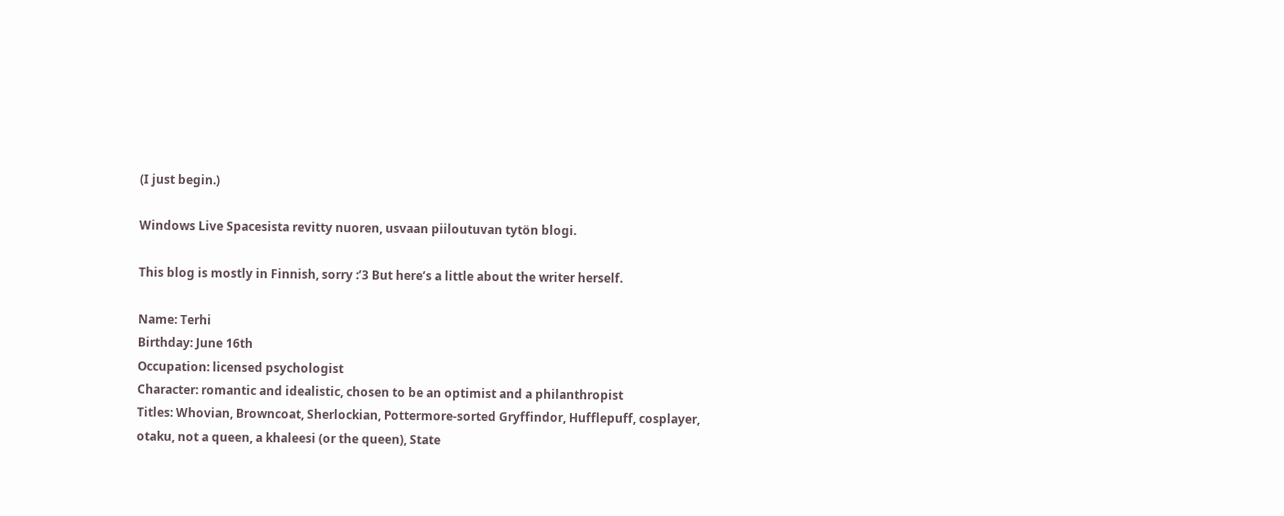(I just begin.)

Windows Live Spacesista revitty nuoren, usvaan piiloutuvan tytön blogi.

This blog is mostly in Finnish, sorry :’3 But here’s a little about the writer herself.

Name: Terhi
Birthday: June 16th
Occupation: licensed psychologist
Character: romantic and idealistic, chosen to be an optimist and a philanthropist
Titles: Whovian, Browncoat, Sherlockian, Pottermore-sorted Gryffindor, Hufflepuff, cosplayer, otaku, not a queen, a khaleesi (or the queen), State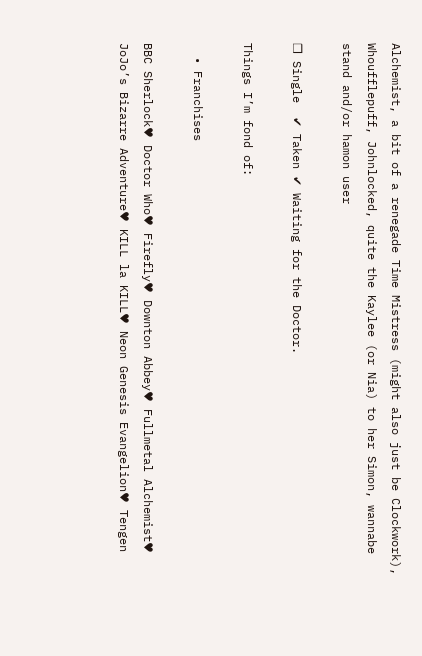Alchemist, a bit of a renegade Time Mistress (might also just be Clockwork), Whoufflepuff, Johnlocked, quite the Kaylee (or Nia) to her Simon, wannabe stand and/or hamon user

❒ Single  ✔ Taken ✔ Waiting for the Doctor.

Things I’m fond of:

  • Franchises

BBC Sherlock♥ Doctor Who♥ Firefly♥ Downton Abbey♥ Fullmetal Alchemist♥ JoJo’s Bizarre Adventure♥ KILL la KILL♥ Neon Genesis Evangelion♥ Tengen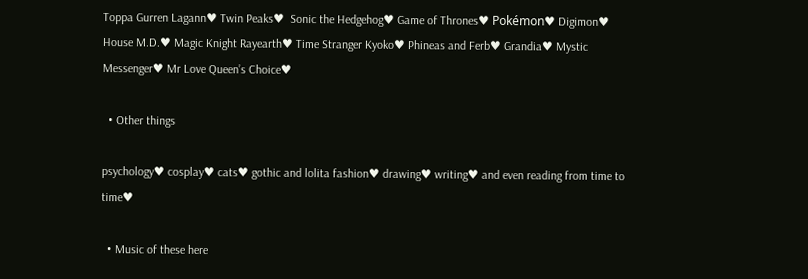Toppa Gurren Lagann♥ Twin Peaks♥  Sonic the Hedgehog♥ Game of Thrones♥ Pokémon♥ Digimon♥ House M.D.♥ Magic Knight Rayearth♥ Time Stranger Kyoko♥ Phineas and Ferb♥ Grandia♥ Mystic Messenger♥ Mr Love Queen’s Choice♥

  • Other things

psychology♥ cosplay♥ cats♥ gothic and lolita fashion♥ drawing♥ writing♥ and even reading from time to time♥

  • Music of these here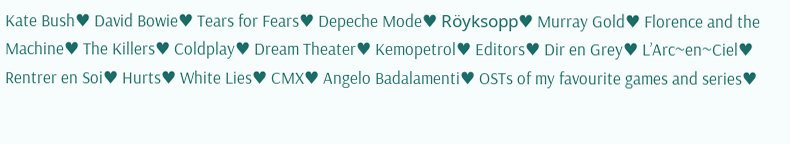Kate Bush♥ David Bowie♥ Tears for Fears♥ Depeche Mode♥ Röyksopp♥ Murray Gold♥ Florence and the Machine♥ The Killers♥ Coldplay♥ Dream Theater♥ Kemopetrol♥ Editors♥ Dir en Grey♥ L’Arc~en~Ciel♥ Rentrer en Soi♥ Hurts♥ White Lies♥ CMX♥ Angelo Badalamenti♥ OSTs of my favourite games and series♥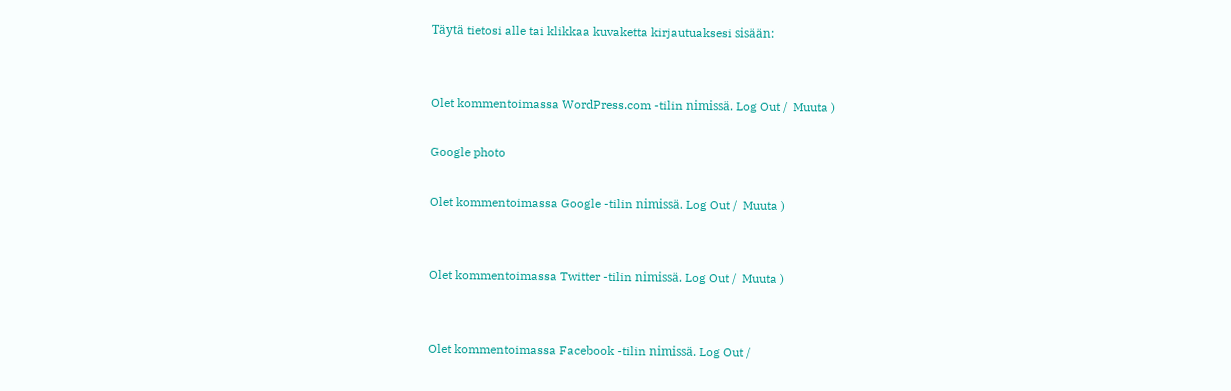Täytä tietosi alle tai klikkaa kuvaketta kirjautuaksesi sisään:


Olet kommentoimassa WordPress.com -tilin nimissä. Log Out /  Muuta )

Google photo

Olet kommentoimassa Google -tilin nimissä. Log Out /  Muuta )


Olet kommentoimassa Twitter -tilin nimissä. Log Out /  Muuta )


Olet kommentoimassa Facebook -tilin nimissä. Log Out /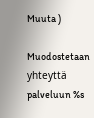Muuta )

Muodostetaan yhteyttä palveluun %s